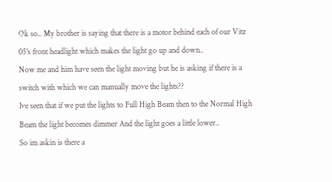Ok so.. My brother is saying that there is a motor behind each of our Vitz 05's front headlight which makes the light go up and down..
Now me and him have seen the light moving but he is asking if there is a switch with which we can manually move the lights??
Ive seen that if we put the lights to Full High Beam then to the Normal High Beam the light becomes dimmer And the light goes a little lower..
So im askin is there a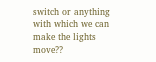switch or anything with which we can make the lights move??